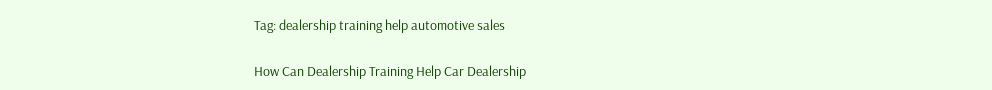Tag: dealership training help automotive sales

How Can Dealership Training Help Car Dealership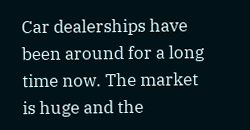Car dealerships have been around for a long time now. The market is huge and the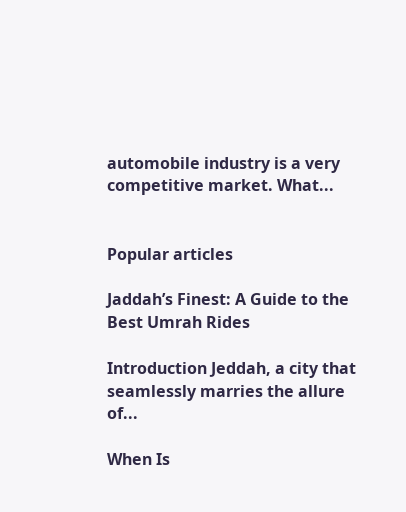automobile industry is a very competitive market. What...


Popular articles

Jaddah’s Finest: A Guide to the Best Umrah Rides

Introduction Jeddah, a city that seamlessly marries the allure of...

When Is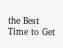the Best Time to Get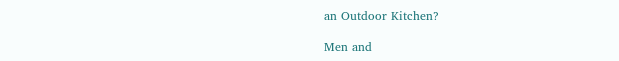an Outdoor Kitchen?

Men and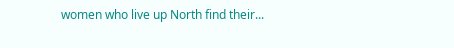women who live up North find their...